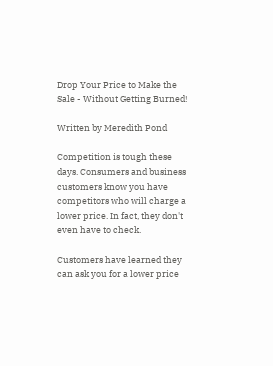Drop Your Price to Make the Sale - Without Getting Burned!

Written by Meredith Pond

Competition is tough these days. Consumers and business customers know you have competitors who will charge a lower price. In fact, they don't even have to check.

Customers have learned they can ask you for a lower price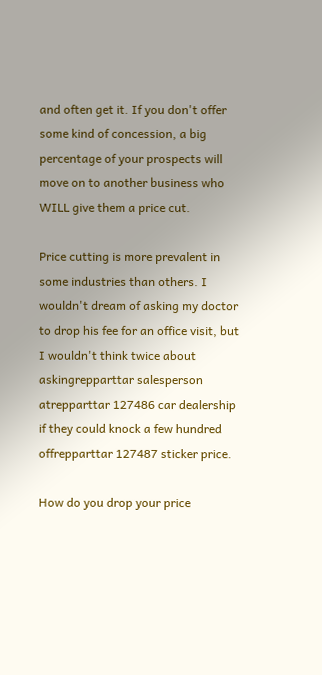and often get it. If you don't offer some kind of concession, a big percentage of your prospects will move on to another business who WILL give them a price cut.

Price cutting is more prevalent in some industries than others. I wouldn't dream of asking my doctor to drop his fee for an office visit, but I wouldn't think twice about askingrepparttar salesperson atrepparttar 127486 car dealership if they could knock a few hundred offrepparttar 127487 sticker price.

How do you drop your price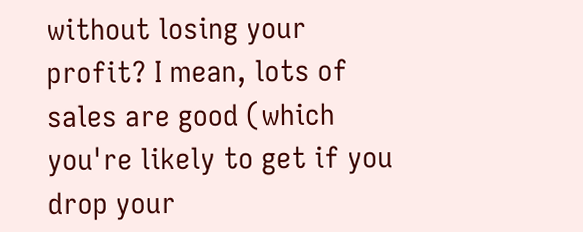without losing your profit? I mean, lots of sales are good (which you're likely to get if you drop your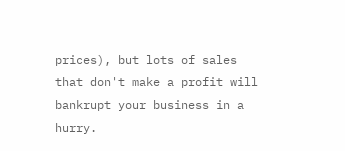prices), but lots of sales that don't make a profit will bankrupt your business in a hurry.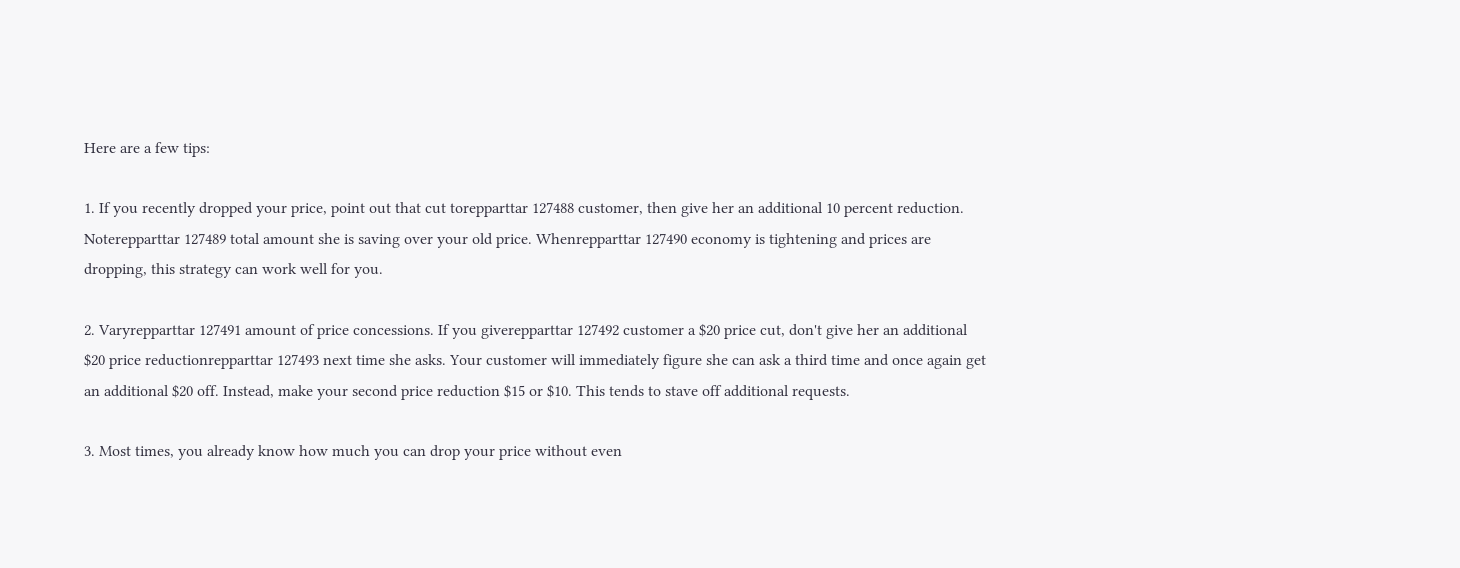Here are a few tips:

1. If you recently dropped your price, point out that cut torepparttar 127488 customer, then give her an additional 10 percent reduction. Noterepparttar 127489 total amount she is saving over your old price. Whenrepparttar 127490 economy is tightening and prices are dropping, this strategy can work well for you.

2. Varyrepparttar 127491 amount of price concessions. If you giverepparttar 127492 customer a $20 price cut, don't give her an additional $20 price reductionrepparttar 127493 next time she asks. Your customer will immediately figure she can ask a third time and once again get an additional $20 off. Instead, make your second price reduction $15 or $10. This tends to stave off additional requests.

3. Most times, you already know how much you can drop your price without even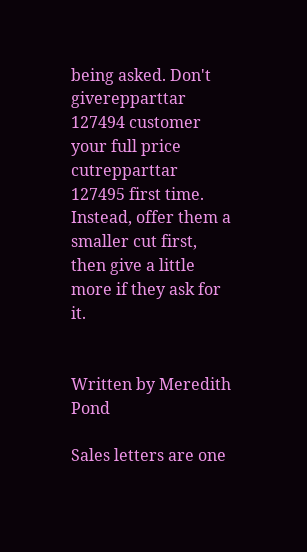being asked. Don't giverepparttar 127494 customer your full price cutrepparttar 127495 first time. Instead, offer them a smaller cut first, then give a little more if they ask for it.


Written by Meredith Pond

Sales letters are one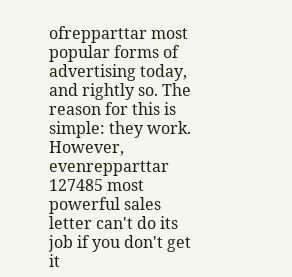ofrepparttar most popular forms of advertising today, and rightly so. The reason for this is simple: they work. However, evenrepparttar 127485 most powerful sales letter can't do its job if you don't get it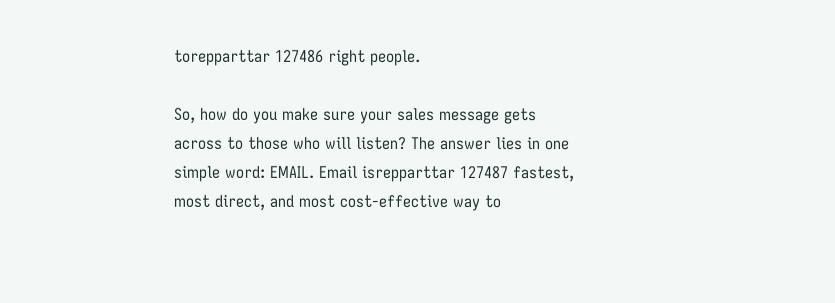torepparttar 127486 right people.

So, how do you make sure your sales message gets across to those who will listen? The answer lies in one simple word: EMAIL. Email isrepparttar 127487 fastest, most direct, and most cost-effective way to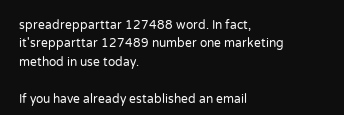spreadrepparttar 127488 word. In fact, it'srepparttar 127489 number one marketing method in use today.

If you have already established an email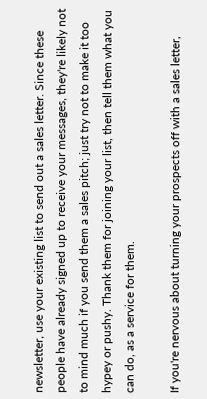newsletter, use your existing list to send out a sales letter. Since these people have already signed up to receive your messages, they're likely not to mind much if you send them a sales pitch; just try not to make it too hypey or pushy. Thank them for joining your list, then tell them what you can do, as a service for them.

If you're nervous about turning your prospects off with a sales letter,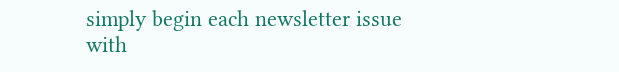simply begin each newsletter issue with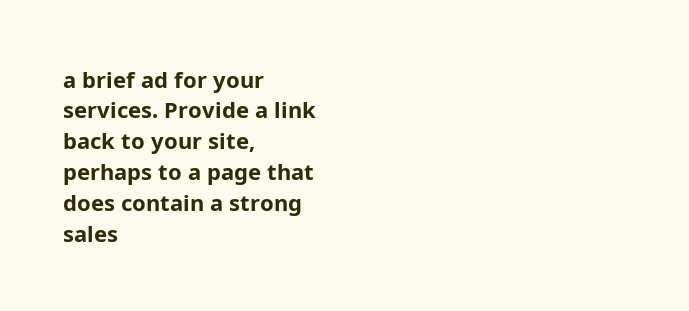a brief ad for your services. Provide a link back to your site, perhaps to a page that does contain a strong sales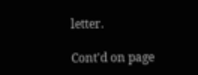letter.

Cont'd on page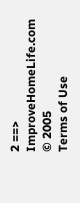2 ==>
ImproveHomeLife.com © 2005
Terms of Use